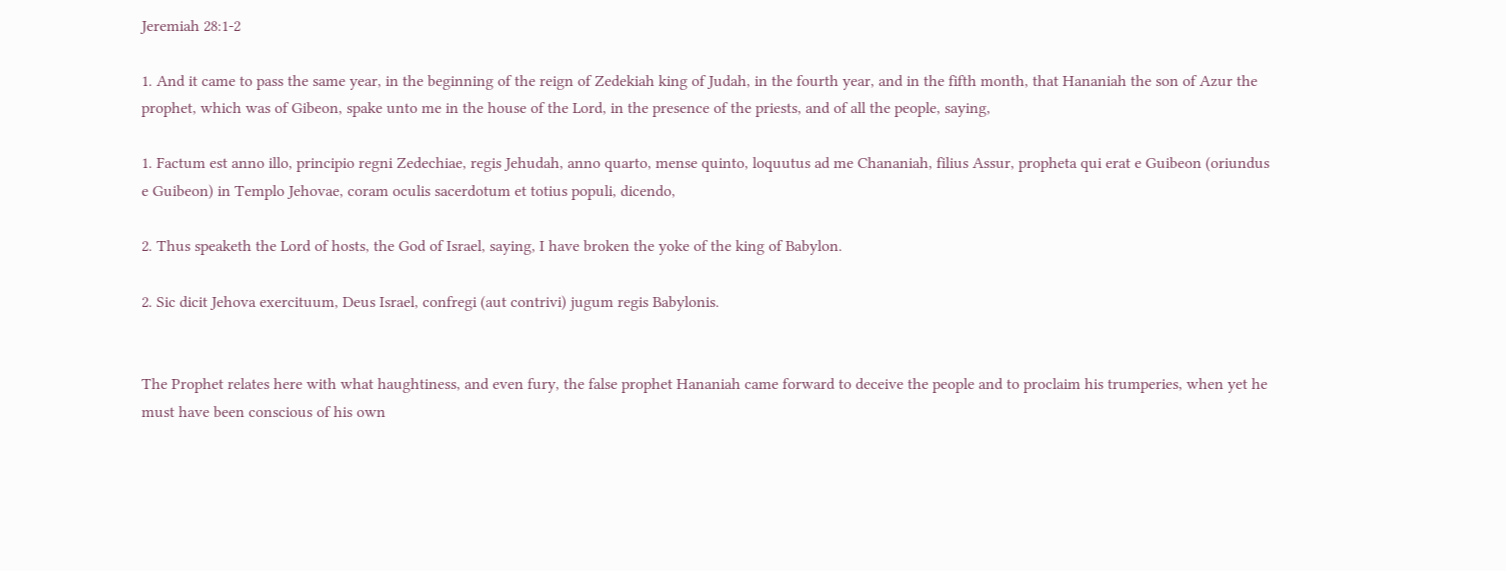Jeremiah 28:1-2

1. And it came to pass the same year, in the beginning of the reign of Zedekiah king of Judah, in the fourth year, and in the fifth month, that Hananiah the son of Azur the prophet, which was of Gibeon, spake unto me in the house of the Lord, in the presence of the priests, and of all the people, saying,

1. Factum est anno illo, principio regni Zedechiae, regis Jehudah, anno quarto, mense quinto, loquutus ad me Chananiah, filius Assur, propheta qui erat e Guibeon (oriundus e Guibeon) in Templo Jehovae, coram oculis sacerdotum et totius populi, dicendo,

2. Thus speaketh the Lord of hosts, the God of Israel, saying, I have broken the yoke of the king of Babylon.

2. Sic dicit Jehova exercituum, Deus Israel, confregi (aut contrivi) jugum regis Babylonis.


The Prophet relates here with what haughtiness, and even fury, the false prophet Hananiah came forward to deceive the people and to proclaim his trumperies, when yet he must have been conscious of his own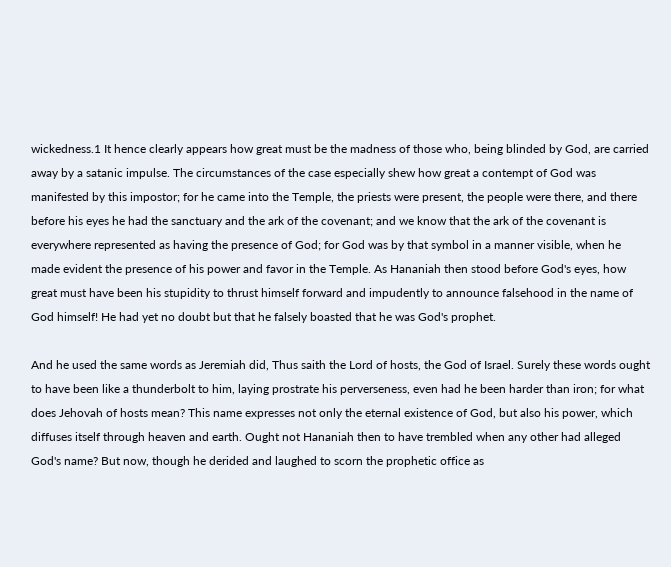wickedness.1 It hence clearly appears how great must be the madness of those who, being blinded by God, are carried away by a satanic impulse. The circumstances of the case especially shew how great a contempt of God was manifested by this impostor; for he came into the Temple, the priests were present, the people were there, and there before his eyes he had the sanctuary and the ark of the covenant; and we know that the ark of the covenant is everywhere represented as having the presence of God; for God was by that symbol in a manner visible, when he made evident the presence of his power and favor in the Temple. As Hananiah then stood before God's eyes, how great must have been his stupidity to thrust himself forward and impudently to announce falsehood in the name of God himself! He had yet no doubt but that he falsely boasted that he was God's prophet.

And he used the same words as Jeremiah did, Thus saith the Lord of hosts, the God of Israel. Surely these words ought to have been like a thunderbolt to him, laying prostrate his perverseness, even had he been harder than iron; for what does Jehovah of hosts mean? This name expresses not only the eternal existence of God, but also his power, which diffuses itself through heaven and earth. Ought not Hananiah then to have trembled when any other had alleged God's name? But now, though he derided and laughed to scorn the prophetic office as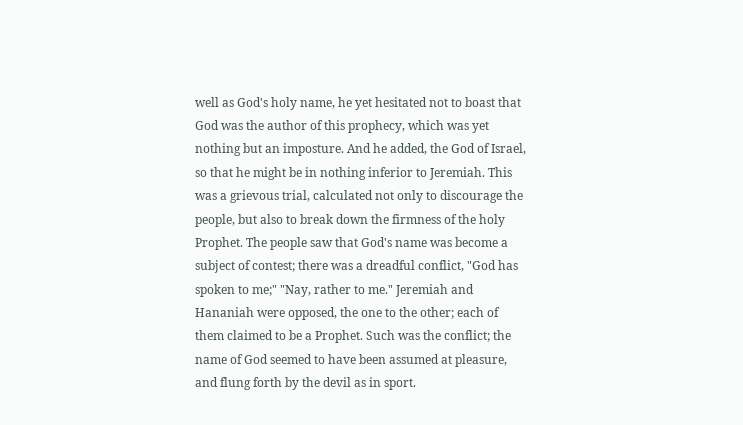well as God's holy name, he yet hesitated not to boast that God was the author of this prophecy, which was yet nothing but an imposture. And he added, the God of Israel, so that he might be in nothing inferior to Jeremiah. This was a grievous trial, calculated not only to discourage the people, but also to break down the firmness of the holy Prophet. The people saw that God's name was become a subject of contest; there was a dreadful conflict, "God has spoken to me;" "Nay, rather to me." Jeremiah and Hananiah were opposed, the one to the other; each of them claimed to be a Prophet. Such was the conflict; the name of God seemed to have been assumed at pleasure, and flung forth by the devil as in sport.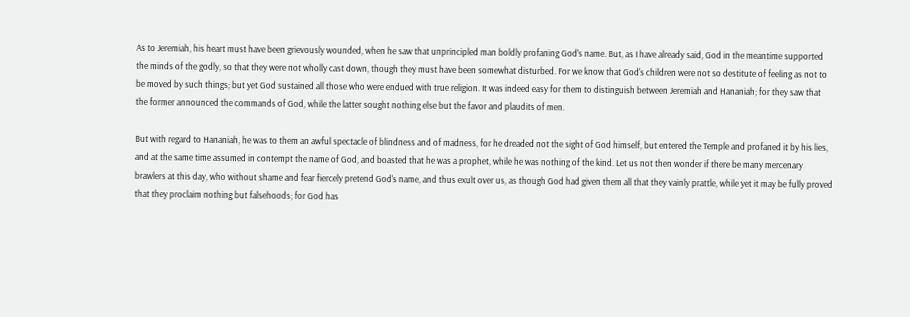As to Jeremiah, his heart must have been grievously wounded, when he saw that unprincipled man boldly profaning God's name. But, as I have already said, God in the meantime supported the minds of the godly, so that they were not wholly cast down, though they must have been somewhat disturbed. For we know that God's children were not so destitute of feeling as not to be moved by such things; but yet God sustained all those who were endued with true religion. It was indeed easy for them to distinguish between Jeremiah and Hananiah; for they saw that the former announced the commands of God, while the latter sought nothing else but the favor and plaudits of men.

But with regard to Hananiah, he was to them an awful spectacle of blindness and of madness, for he dreaded not the sight of God himself, but entered the Temple and profaned it by his lies, and at the same time assumed in contempt the name of God, and boasted that he was a prophet, while he was nothing of the kind. Let us not then wonder if there be many mercenary brawlers at this day, who without shame and fear fiercely pretend God's name, and thus exult over us, as though God had given them all that they vainly prattle, while yet it may be fully proved that they proclaim nothing but falsehoods; for God has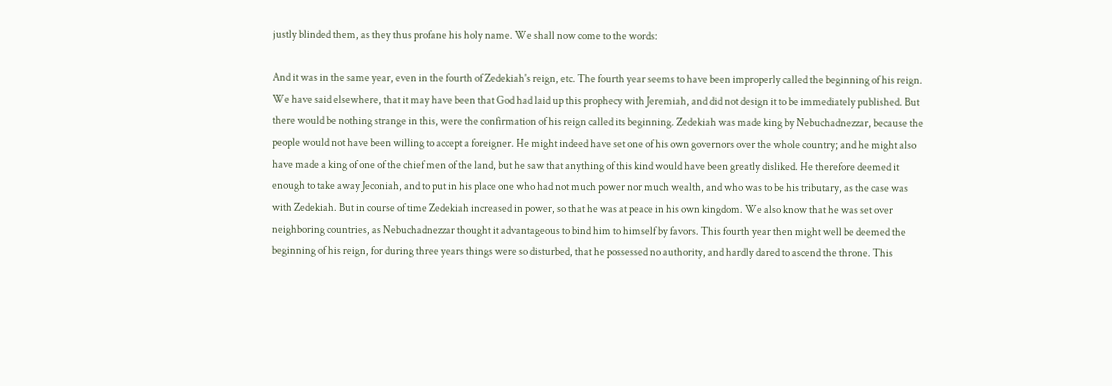justly blinded them, as they thus profane his holy name. We shall now come to the words:

And it was in the same year, even in the fourth of Zedekiah's reign, etc. The fourth year seems to have been improperly called the beginning of his reign. We have said elsewhere, that it may have been that God had laid up this prophecy with Jeremiah, and did not design it to be immediately published. But there would be nothing strange in this, were the confirmation of his reign called its beginning. Zedekiah was made king by Nebuchadnezzar, because the people would not have been willing to accept a foreigner. He might indeed have set one of his own governors over the whole country; and he might also have made a king of one of the chief men of the land, but he saw that anything of this kind would have been greatly disliked. He therefore deemed it enough to take away Jeconiah, and to put in his place one who had not much power nor much wealth, and who was to be his tributary, as the case was with Zedekiah. But in course of time Zedekiah increased in power, so that he was at peace in his own kingdom. We also know that he was set over neighboring countries, as Nebuchadnezzar thought it advantageous to bind him to himself by favors. This fourth year then might well be deemed the beginning of his reign, for during three years things were so disturbed, that he possessed no authority, and hardly dared to ascend the throne. This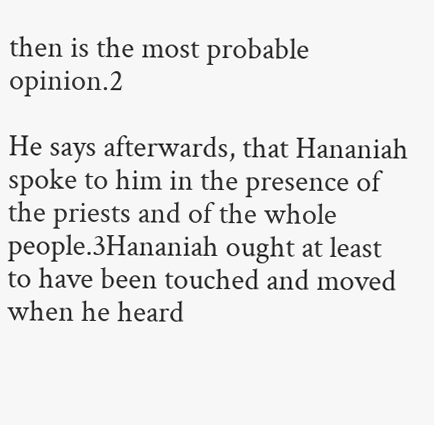then is the most probable opinion.2

He says afterwards, that Hananiah spoke to him in the presence of the priests and of the whole people.3Hananiah ought at least to have been touched and moved when he heard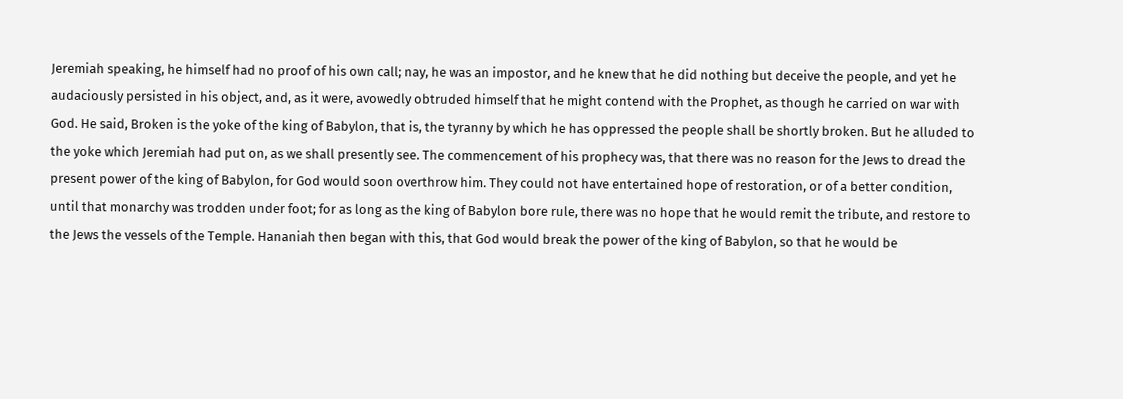Jeremiah speaking, he himself had no proof of his own call; nay, he was an impostor, and he knew that he did nothing but deceive the people, and yet he audaciously persisted in his object, and, as it were, avowedly obtruded himself that he might contend with the Prophet, as though he carried on war with God. He said, Broken is the yoke of the king of Babylon, that is, the tyranny by which he has oppressed the people shall be shortly broken. But he alluded to the yoke which Jeremiah had put on, as we shall presently see. The commencement of his prophecy was, that there was no reason for the Jews to dread the present power of the king of Babylon, for God would soon overthrow him. They could not have entertained hope of restoration, or of a better condition, until that monarchy was trodden under foot; for as long as the king of Babylon bore rule, there was no hope that he would remit the tribute, and restore to the Jews the vessels of the Temple. Hananiah then began with this, that God would break the power of the king of Babylon, so that he would be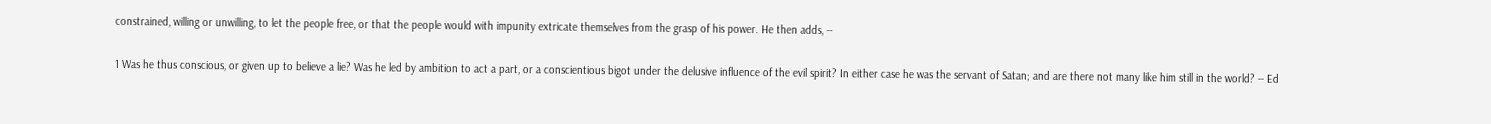constrained, willing or unwilling, to let the people free, or that the people would with impunity extricate themselves from the grasp of his power. He then adds, --

1 Was he thus conscious, or given up to believe a lie? Was he led by ambition to act a part, or a conscientious bigot under the delusive influence of the evil spirit? In either case he was the servant of Satan; and are there not many like him still in the world? -- Ed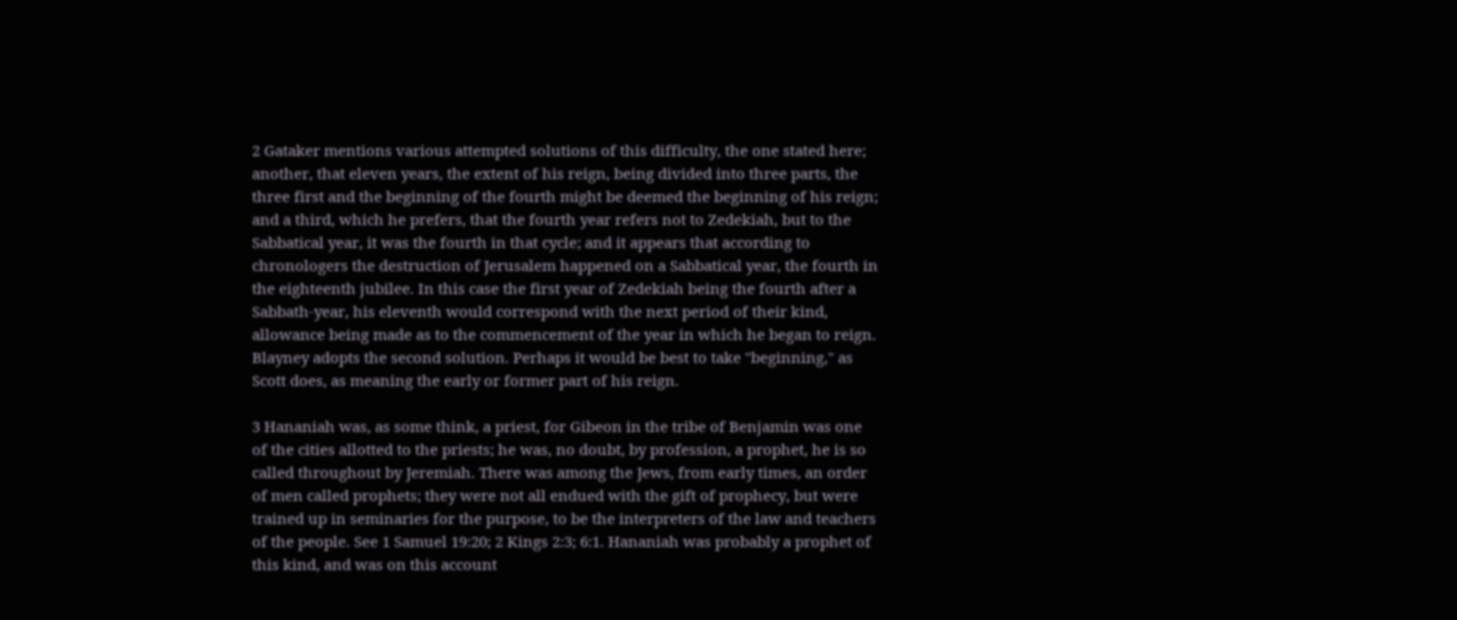2 Gataker mentions various attempted solutions of this difficulty, the one stated here; another, that eleven years, the extent of his reign, being divided into three parts, the three first and the beginning of the fourth might be deemed the beginning of his reign; and a third, which he prefers, that the fourth year refers not to Zedekiah, but to the Sabbatical year, it was the fourth in that cycle; and it appears that according to chronologers the destruction of Jerusalem happened on a Sabbatical year, the fourth in the eighteenth jubilee. In this case the first year of Zedekiah being the fourth after a Sabbath-year, his eleventh would correspond with the next period of their kind, allowance being made as to the commencement of the year in which he began to reign. Blayney adopts the second solution. Perhaps it would be best to take "beginning," as Scott does, as meaning the early or former part of his reign.

3 Hananiah was, as some think, a priest, for Gibeon in the tribe of Benjamin was one of the cities allotted to the priests; he was, no doubt, by profession, a prophet, he is so called throughout by Jeremiah. There was among the Jews, from early times, an order of men called prophets; they were not all endued with the gift of prophecy, but were trained up in seminaries for the purpose, to be the interpreters of the law and teachers of the people. See 1 Samuel 19:20; 2 Kings 2:3; 6:1. Hananiah was probably a prophet of this kind, and was on this account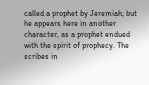called a prophet by Jeremiah; but he appears here in another character, as a prophet endued with the spirit of prophecy. The scribes in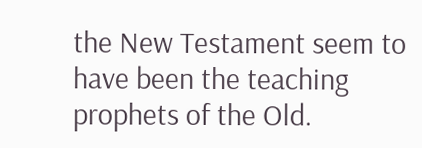the New Testament seem to have been the teaching prophets of the Old.